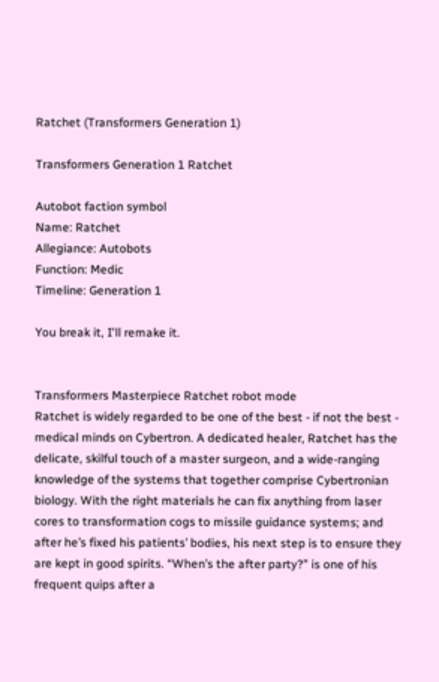Ratchet (Transformers Generation 1)

Transformers Generation 1 Ratchet

Autobot faction symbol
Name: Ratchet
Allegiance: Autobots
Function: Medic
Timeline: Generation 1

You break it, I'll remake it.


Transformers Masterpiece Ratchet robot mode
Ratchet is widely regarded to be one of the best - if not the best - medical minds on Cybertron. A dedicated healer, Ratchet has the delicate, skilful touch of a master surgeon, and a wide-ranging knowledge of the systems that together comprise Cybertronian biology. With the right materials he can fix anything from laser cores to transformation cogs to missile guidance systems; and after he’s fixed his patients’ bodies, his next step is to ensure they are kept in good spirits. “When’s the after party?” is one of his frequent quips after a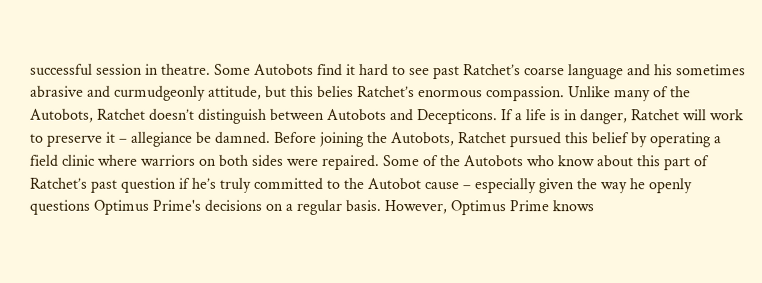successful session in theatre. Some Autobots find it hard to see past Ratchet’s coarse language and his sometimes abrasive and curmudgeonly attitude, but this belies Ratchet’s enormous compassion. Unlike many of the Autobots, Ratchet doesn’t distinguish between Autobots and Decepticons. If a life is in danger, Ratchet will work to preserve it – allegiance be damned. Before joining the Autobots, Ratchet pursued this belief by operating a field clinic where warriors on both sides were repaired. Some of the Autobots who know about this part of Ratchet’s past question if he’s truly committed to the Autobot cause – especially given the way he openly questions Optimus Prime's decisions on a regular basis. However, Optimus Prime knows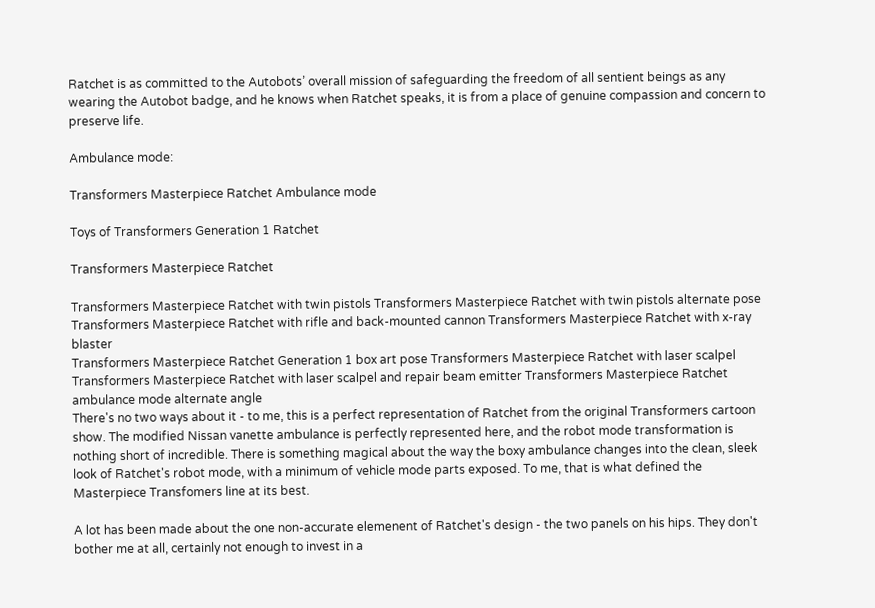Ratchet is as committed to the Autobots’ overall mission of safeguarding the freedom of all sentient beings as any wearing the Autobot badge, and he knows when Ratchet speaks, it is from a place of genuine compassion and concern to preserve life.

Ambulance mode:

Transformers Masterpiece Ratchet Ambulance mode

Toys of Transformers Generation 1 Ratchet

Transformers Masterpiece Ratchet

Transformers Masterpiece Ratchet with twin pistols Transformers Masterpiece Ratchet with twin pistols alternate pose Transformers Masterpiece Ratchet with rifle and back-mounted cannon Transformers Masterpiece Ratchet with x-ray blaster
Transformers Masterpiece Ratchet Generation 1 box art pose Transformers Masterpiece Ratchet with laser scalpel Transformers Masterpiece Ratchet with laser scalpel and repair beam emitter Transformers Masterpiece Ratchet ambulance mode alternate angle
There's no two ways about it - to me, this is a perfect representation of Ratchet from the original Transformers cartoon show. The modified Nissan vanette ambulance is perfectly represented here, and the robot mode transformation is nothing short of incredible. There is something magical about the way the boxy ambulance changes into the clean, sleek look of Ratchet's robot mode, with a minimum of vehicle mode parts exposed. To me, that is what defined the Masterpiece Transfomers line at its best.

A lot has been made about the one non-accurate elemenent of Ratchet's design - the two panels on his hips. They don't bother me at all, certainly not enough to invest in a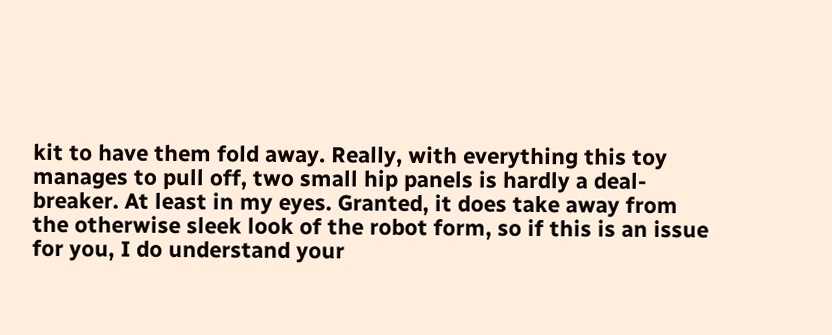kit to have them fold away. Really, with everything this toy manages to pull off, two small hip panels is hardly a deal-breaker. At least in my eyes. Granted, it does take away from the otherwise sleek look of the robot form, so if this is an issue for you, I do understand your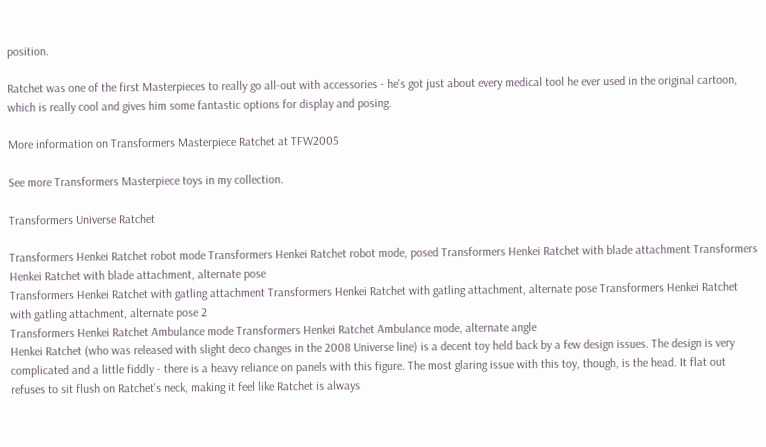position.

Ratchet was one of the first Masterpieces to really go all-out with accessories - he's got just about every medical tool he ever used in the original cartoon, which is really cool and gives him some fantastic options for display and posing.

More information on Transformers Masterpiece Ratchet at TFW2005

See more Transformers Masterpiece toys in my collection.

Transformers Universe Ratchet

Transformers Henkei Ratchet robot mode Transformers Henkei Ratchet robot mode, posed Transformers Henkei Ratchet with blade attachment Transformers Henkei Ratchet with blade attachment, alternate pose
Transformers Henkei Ratchet with gatling attachment Transformers Henkei Ratchet with gatling attachment, alternate pose Transformers Henkei Ratchet with gatling attachment, alternate pose 2
Transformers Henkei Ratchet Ambulance mode Transformers Henkei Ratchet Ambulance mode, alternate angle
Henkei Ratchet (who was released with slight deco changes in the 2008 Universe line) is a decent toy held back by a few design issues. The design is very complicated and a little fiddly - there is a heavy reliance on panels with this figure. The most glaring issue with this toy, though, is the head. It flat out refuses to sit flush on Ratchet's neck, making it feel like Ratchet is always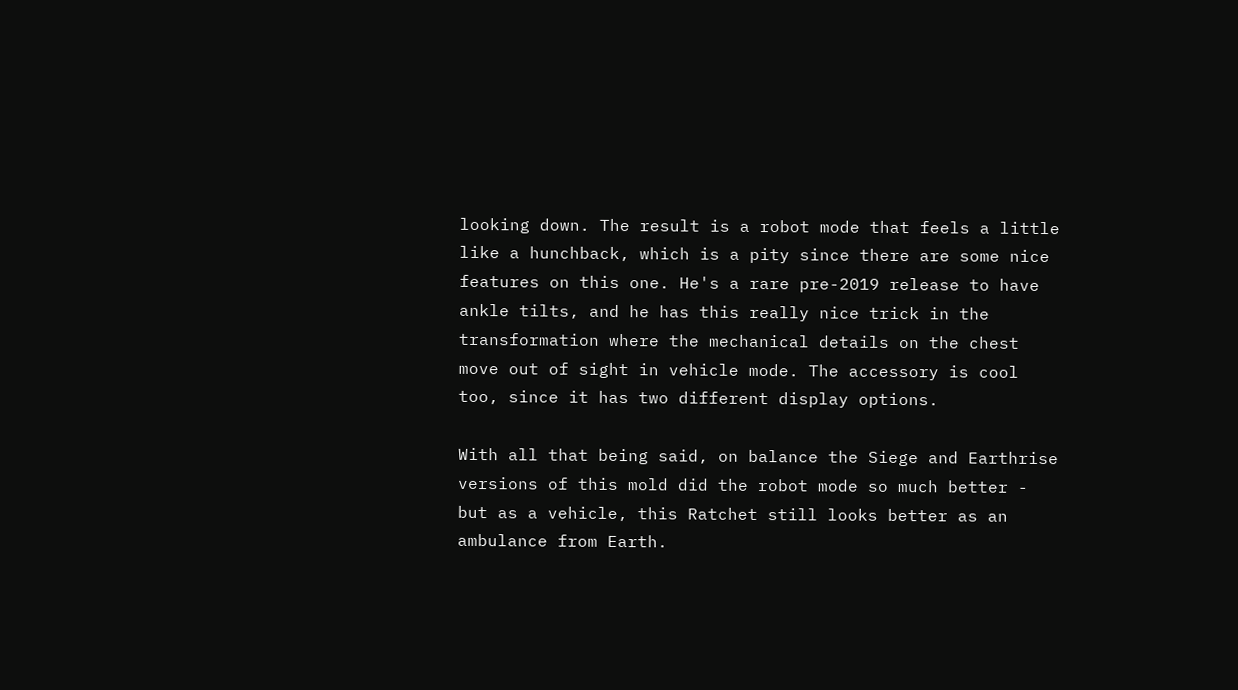looking down. The result is a robot mode that feels a little like a hunchback, which is a pity since there are some nice features on this one. He's a rare pre-2019 release to have ankle tilts, and he has this really nice trick in the transformation where the mechanical details on the chest move out of sight in vehicle mode. The accessory is cool too, since it has two different display options.

With all that being said, on balance the Siege and Earthrise versions of this mold did the robot mode so much better - but as a vehicle, this Ratchet still looks better as an ambulance from Earth.